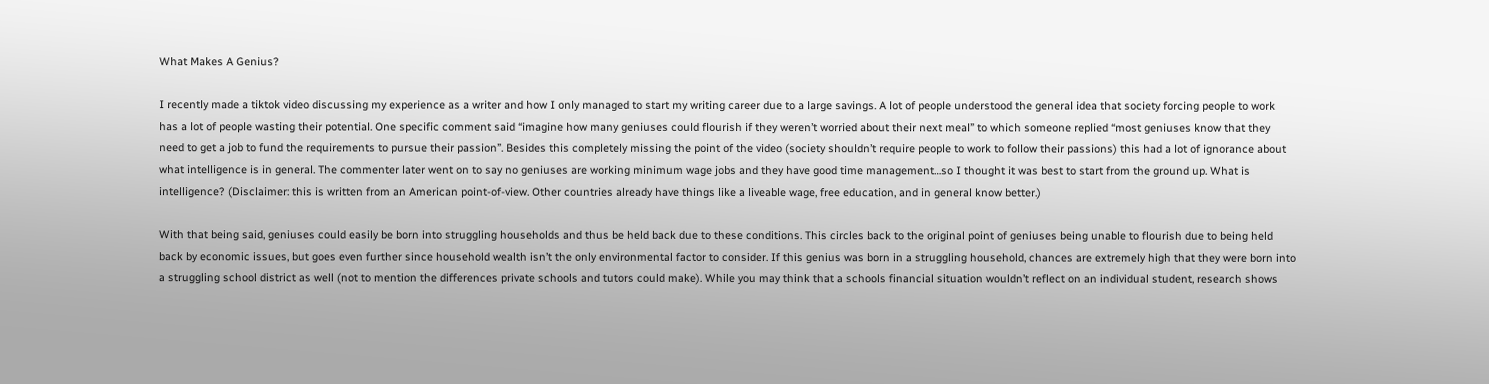What Makes A Genius?

I recently made a tiktok video discussing my experience as a writer and how I only managed to start my writing career due to a large savings. A lot of people understood the general idea that society forcing people to work has a lot of people wasting their potential. One specific comment said “imagine how many geniuses could flourish if they weren’t worried about their next meal” to which someone replied “most geniuses know that they need to get a job to fund the requirements to pursue their passion”. Besides this completely missing the point of the video (society shouldn’t require people to work to follow their passions) this had a lot of ignorance about what intelligence is in general. The commenter later went on to say no geniuses are working minimum wage jobs and they have good time management…so I thought it was best to start from the ground up. What is intelligence? (Disclaimer: this is written from an American point-of-view. Other countries already have things like a liveable wage, free education, and in general know better.)

With that being said, geniuses could easily be born into struggling households and thus be held back due to these conditions. This circles back to the original point of geniuses being unable to flourish due to being held back by economic issues, but goes even further since household wealth isn’t the only environmental factor to consider. If this genius was born in a struggling household, chances are extremely high that they were born into a struggling school district as well (not to mention the differences private schools and tutors could make). While you may think that a schools financial situation wouldn’t reflect on an individual student, research shows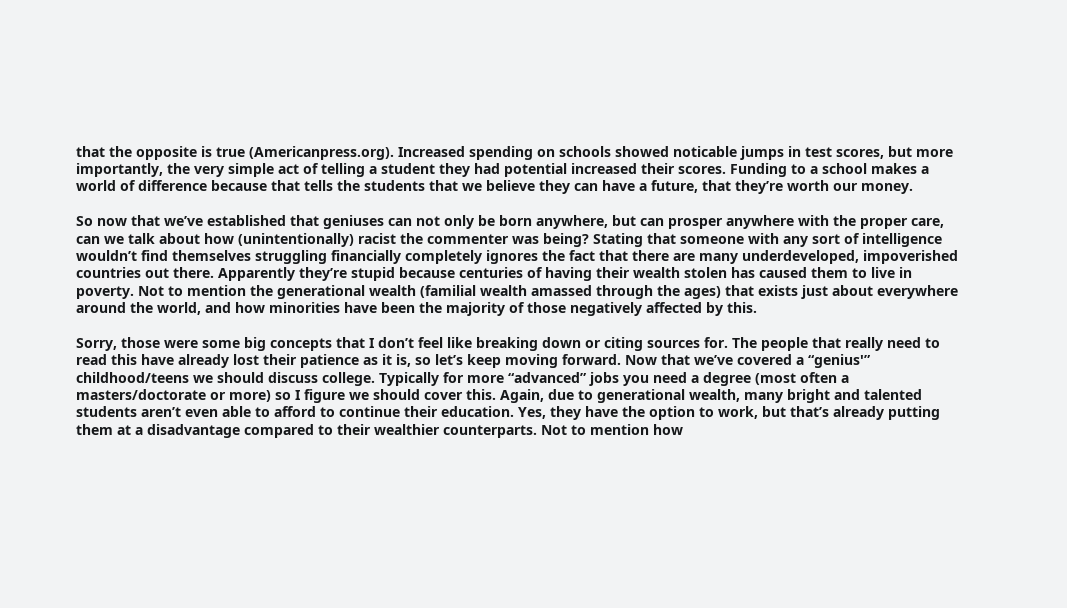that the opposite is true (Americanpress.org). Increased spending on schools showed noticable jumps in test scores, but more importantly, the very simple act of telling a student they had potential increased their scores. Funding to a school makes a world of difference because that tells the students that we believe they can have a future, that they’re worth our money.

So now that we’ve established that geniuses can not only be born anywhere, but can prosper anywhere with the proper care, can we talk about how (unintentionally) racist the commenter was being? Stating that someone with any sort of intelligence wouldn’t find themselves struggling financially completely ignores the fact that there are many underdeveloped, impoverished countries out there. Apparently they’re stupid because centuries of having their wealth stolen has caused them to live in poverty. Not to mention the generational wealth (familial wealth amassed through the ages) that exists just about everywhere around the world, and how minorities have been the majority of those negatively affected by this.

Sorry, those were some big concepts that I don’t feel like breaking down or citing sources for. The people that really need to read this have already lost their patience as it is, so let’s keep moving forward. Now that we’ve covered a “genius'” childhood/teens we should discuss college. Typically for more “advanced” jobs you need a degree (most often a masters/doctorate or more) so I figure we should cover this. Again, due to generational wealth, many bright and talented students aren’t even able to afford to continue their education. Yes, they have the option to work, but that’s already putting them at a disadvantage compared to their wealthier counterparts. Not to mention how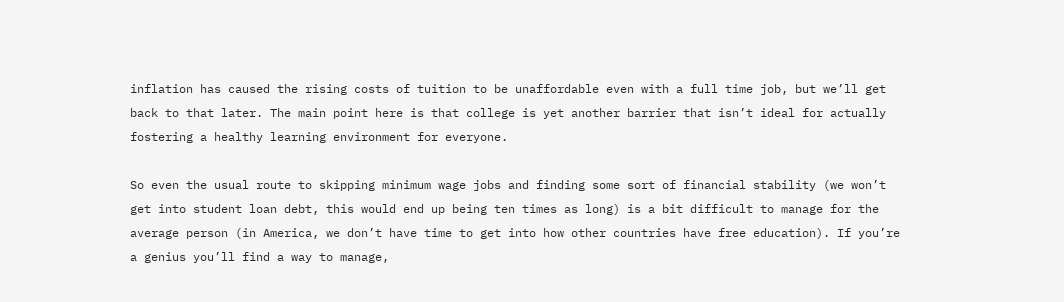inflation has caused the rising costs of tuition to be unaffordable even with a full time job, but we’ll get back to that later. The main point here is that college is yet another barrier that isn’t ideal for actually fostering a healthy learning environment for everyone.

So even the usual route to skipping minimum wage jobs and finding some sort of financial stability (we won’t get into student loan debt, this would end up being ten times as long) is a bit difficult to manage for the average person (in America, we don’t have time to get into how other countries have free education). If you’re a genius you’ll find a way to manage,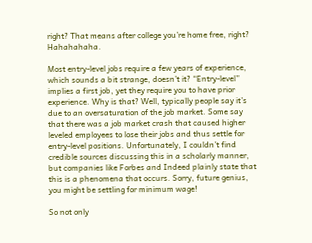right? That means after college you’re home free, right? Hahahahaha.

Most entry-level jobs require a few years of experience, which sounds a bit strange, doesn’t it? “Entry-level” implies a first job, yet they require you to have prior experience. Why is that? Well, typically people say it’s due to an oversaturation of the job market. Some say that there was a job market crash that caused higher leveled employees to lose their jobs and thus settle for entry-level positions. Unfortunately, I couldn’t find credible sources discussing this in a scholarly manner, but companies like Forbes and Indeed plainly state that this is a phenomena that occurs. Sorry, future genius, you might be settling for minimum wage!

So not only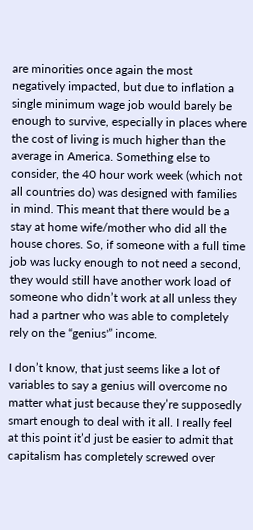are minorities once again the most negatively impacted, but due to inflation a single minimum wage job would barely be enough to survive, especially in places where the cost of living is much higher than the average in America. Something else to consider, the 40 hour work week (which not all countries do) was designed with families in mind. This meant that there would be a stay at home wife/mother who did all the house chores. So, if someone with a full time job was lucky enough to not need a second, they would still have another work load of someone who didn’t work at all unless they had a partner who was able to completely rely on the “genius'” income.

I don’t know, that just seems like a lot of variables to say a genius will overcome no matter what just because they’re supposedly smart enough to deal with it all. I really feel at this point it’d just be easier to admit that capitalism has completely screwed over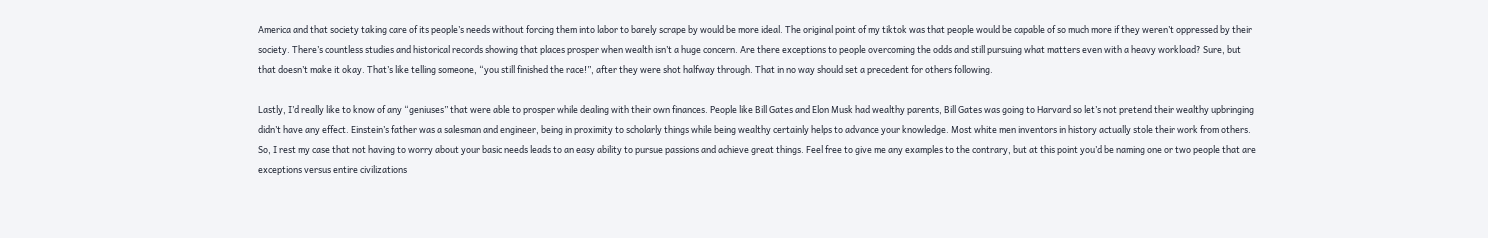America and that society taking care of its people’s needs without forcing them into labor to barely scrape by would be more ideal. The original point of my tiktok was that people would be capable of so much more if they weren’t oppressed by their society. There’s countless studies and historical records showing that places prosper when wealth isn’t a huge concern. Are there exceptions to people overcoming the odds and still pursuing what matters even with a heavy workload? Sure, but that doesn’t make it okay. That’s like telling someone, “you still finished the race!”, after they were shot halfway through. That in no way should set a precedent for others following.

Lastly, I’d really like to know of any “geniuses” that were able to prosper while dealing with their own finances. People like Bill Gates and Elon Musk had wealthy parents, Bill Gates was going to Harvard so let’s not pretend their wealthy upbringing didn’t have any effect. Einstein’s father was a salesman and engineer, being in proximity to scholarly things while being wealthy certainly helps to advance your knowledge. Most white men inventors in history actually stole their work from others. So, I rest my case that not having to worry about your basic needs leads to an easy ability to pursue passions and achieve great things. Feel free to give me any examples to the contrary, but at this point you’d be naming one or two people that are exceptions versus entire civilizations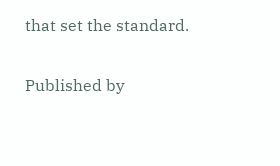that set the standard.

Published by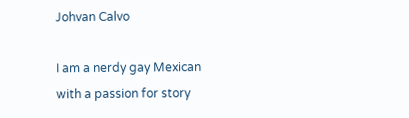Johvan Calvo

I am a nerdy gay Mexican with a passion for story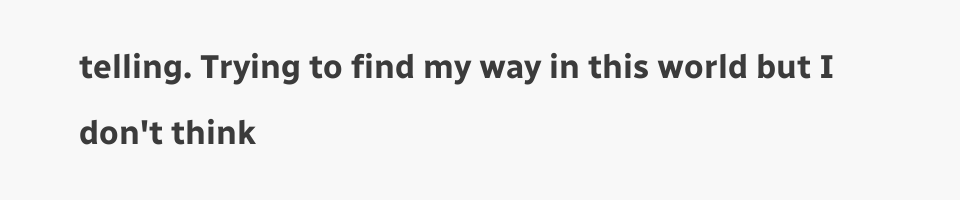telling. Trying to find my way in this world but I don't think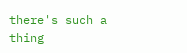there's such a thing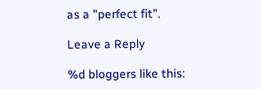as a "perfect fit".

Leave a Reply

%d bloggers like this: